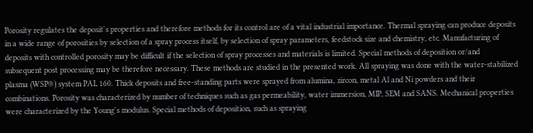Porosity regulates the deposit's properties and therefore methods for its control are of a vital industrial importance. Thermal spraying can produce deposits in a wide range of porosities by selection of a spray process itself, by selection of spray parameters, feedstock size and chemistry, etc. Manufacturing of deposits with controlled porosity may be difficult if the selection of spray processes and materials is limited. Special methods of deposition or/and subsequent post processing may be therefore necessary. These methods are studied in the presented work. All spraying was done with the water-stabilized plasma (WSP®) system PAL 160. Thick deposits and free-standing parts were sprayed from alumina, zircon, metal Al and Ni powders and their combinations. Porosity was characterized by number of techniques such as gas permeability, water immersion, MIP, SEM and SANS. Mechanical properties were characterized by the Young's modulus. Special methods of deposition, such as spraying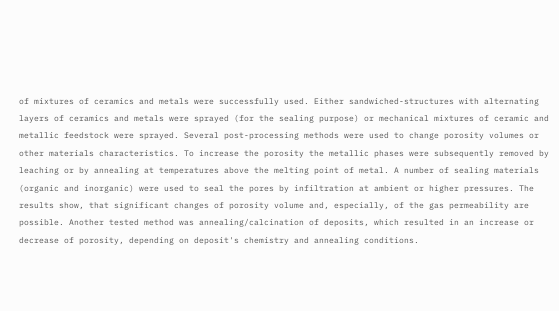of mixtures of ceramics and metals were successfully used. Either sandwiched-structures with alternating layers of ceramics and metals were sprayed (for the sealing purpose) or mechanical mixtures of ceramic and metallic feedstock were sprayed. Several post-processing methods were used to change porosity volumes or other materials characteristics. To increase the porosity the metallic phases were subsequently removed by leaching or by annealing at temperatures above the melting point of metal. A number of sealing materials (organic and inorganic) were used to seal the pores by infiltration at ambient or higher pressures. The results show, that significant changes of porosity volume and, especially, of the gas permeability are possible. Another tested method was annealing/calcination of deposits, which resulted in an increase or decrease of porosity, depending on deposit's chemistry and annealing conditions.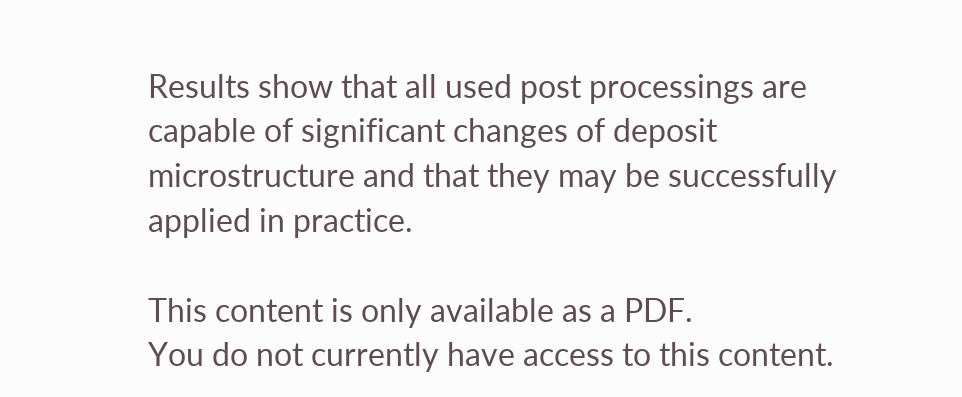Results show that all used post processings are capable of significant changes of deposit microstructure and that they may be successfully applied in practice.

This content is only available as a PDF.
You do not currently have access to this content.